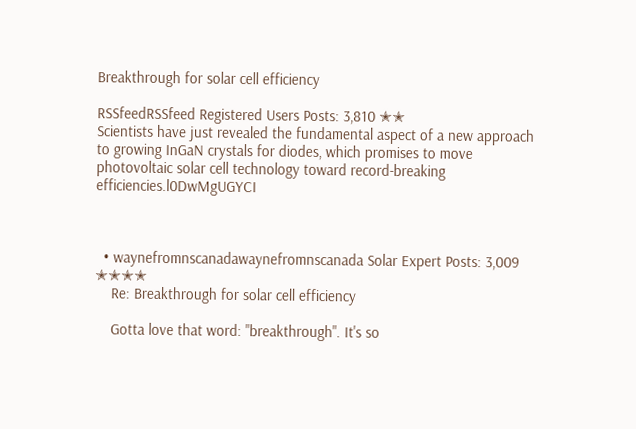Breakthrough for solar cell efficiency

RSSfeedRSSfeed Registered Users Posts: 3,810 ✭✭
Scientists have just revealed the fundamental aspect of a new approach to growing InGaN crystals for diodes, which promises to move photovoltaic solar cell technology toward record-breaking efficiencies.l0DwMgUGYCI



  • waynefromnscanadawaynefromnscanada Solar Expert Posts: 3,009 ✭✭✭✭
    Re: Breakthrough for solar cell efficiency

    Gotta love that word: "breakthrough". It's so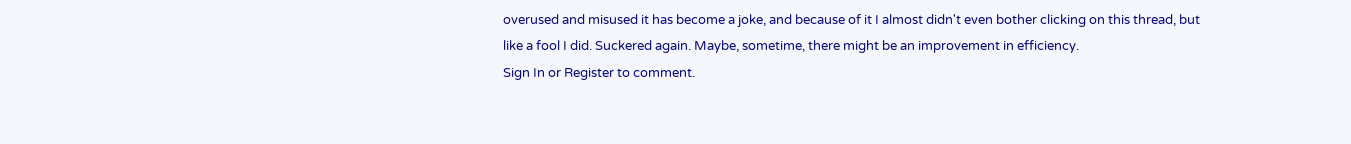overused and misused it has become a joke, and because of it I almost didn't even bother clicking on this thread, but like a fool I did. Suckered again. Maybe, sometime, there might be an improvement in efficiency.
Sign In or Register to comment.